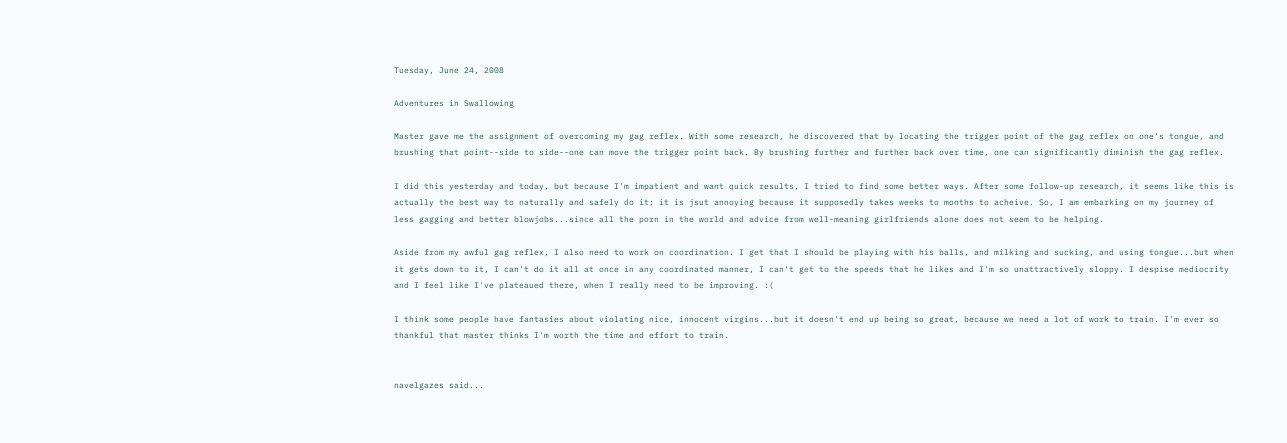Tuesday, June 24, 2008

Adventures in Swallowing

Master gave me the assignment of overcoming my gag reflex. With some research, he discovered that by locating the trigger point of the gag reflex on one's tongue, and brushing that point--side to side--one can move the trigger point back. By brushing further and further back over time, one can significantly diminish the gag reflex.

I did this yesterday and today, but because I'm impatient and want quick results, I tried to find some better ways. After some follow-up research, it seems like this is actually the best way to naturally and safely do it; it is jsut annoying because it supposedly takes weeks to months to acheive. So, I am embarking on my journey of less gagging and better blowjobs...since all the porn in the world and advice from well-meaning girlfriends alone does not seem to be helping.

Aside from my awful gag reflex, I also need to work on coordination. I get that I should be playing with his balls, and milking and sucking, and using tongue...but when it gets down to it, I can't do it all at once in any coordinated manner, I can't get to the speeds that he likes and I'm so unattractively sloppy. I despise mediocrity and I feel like I've plateaued there, when I really need to be improving. :(

I think some people have fantasies about violating nice, innocent virgins...but it doesn't end up being so great, because we need a lot of work to train. I'm ever so thankful that master thinks I'm worth the time and effort to train.


navelgazes said...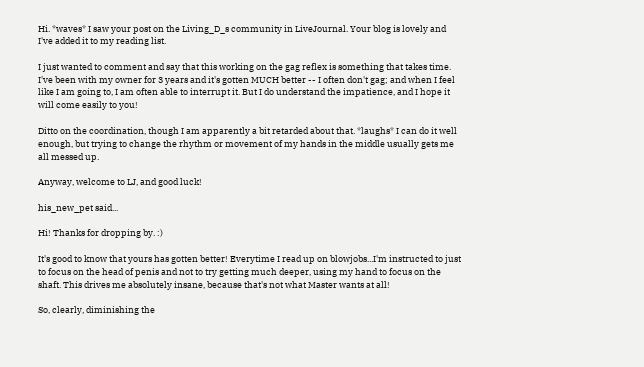Hi. *waves* I saw your post on the Living_D_s community in LiveJournal. Your blog is lovely and I've added it to my reading list.

I just wanted to comment and say that this working on the gag reflex is something that takes time. I've been with my owner for 3 years and it's gotten MUCH better -- I often don't gag; and when I feel like I am going to, I am often able to interrupt it. But I do understand the impatience, and I hope it will come easily to you!

Ditto on the coordination, though I am apparently a bit retarded about that. *laughs* I can do it well enough, but trying to change the rhythm or movement of my hands in the middle usually gets me all messed up.

Anyway, welcome to LJ, and good luck!

his_new_pet said...

Hi! Thanks for dropping by. :)

It's good to know that yours has gotten better! Everytime I read up on blowjobs...I'm instructed to just to focus on the head of penis and not to try getting much deeper, using my hand to focus on the shaft. This drives me absolutely insane, because that's not what Master wants at all!

So, clearly, diminishing the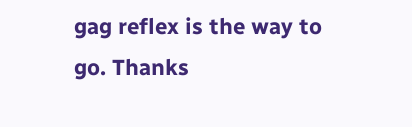gag reflex is the way to go. Thanks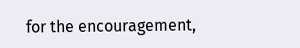for the encouragement,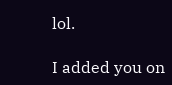lol.

I added you on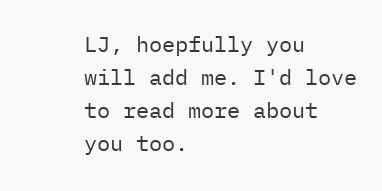LJ, hoepfully you will add me. I'd love to read more about you too.